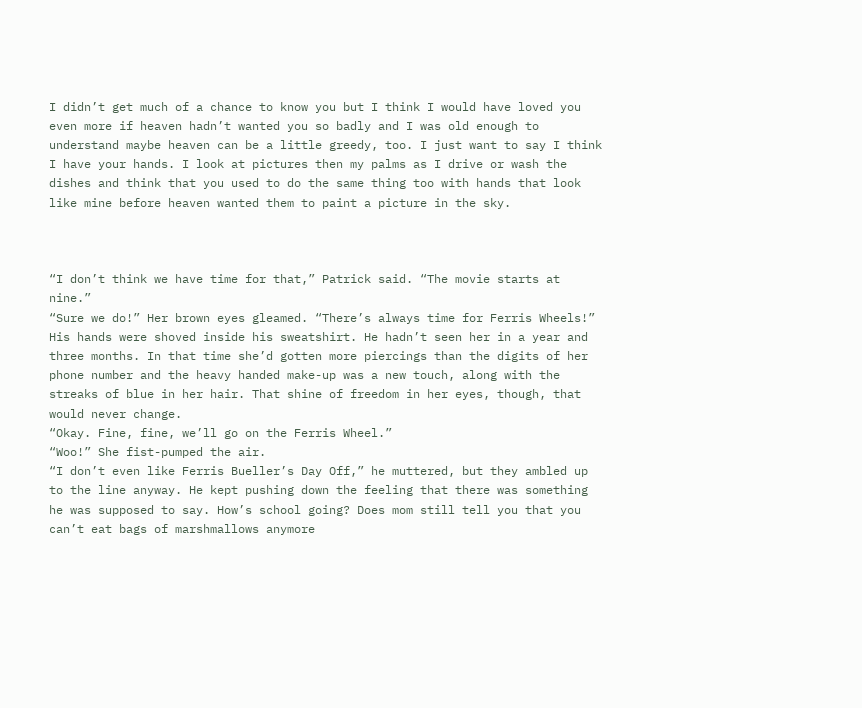I didn’t get much of a chance to know you but I think I would have loved you even more if heaven hadn’t wanted you so badly and I was old enough to understand maybe heaven can be a little greedy, too. I just want to say I think I have your hands. I look at pictures then my palms as I drive or wash the dishes and think that you used to do the same thing too with hands that look like mine before heaven wanted them to paint a picture in the sky.



“I don’t think we have time for that,” Patrick said. “The movie starts at nine.”
“Sure we do!” Her brown eyes gleamed. “There’s always time for Ferris Wheels!”
His hands were shoved inside his sweatshirt. He hadn’t seen her in a year and three months. In that time she’d gotten more piercings than the digits of her phone number and the heavy handed make-up was a new touch, along with the streaks of blue in her hair. That shine of freedom in her eyes, though, that would never change.
“Okay. Fine, fine, we’ll go on the Ferris Wheel.”
“Woo!” She fist-pumped the air.
“I don’t even like Ferris Bueller’s Day Off,” he muttered, but they ambled up to the line anyway. He kept pushing down the feeling that there was something he was supposed to say. How’s school going? Does mom still tell you that you can’t eat bags of marshmallows anymore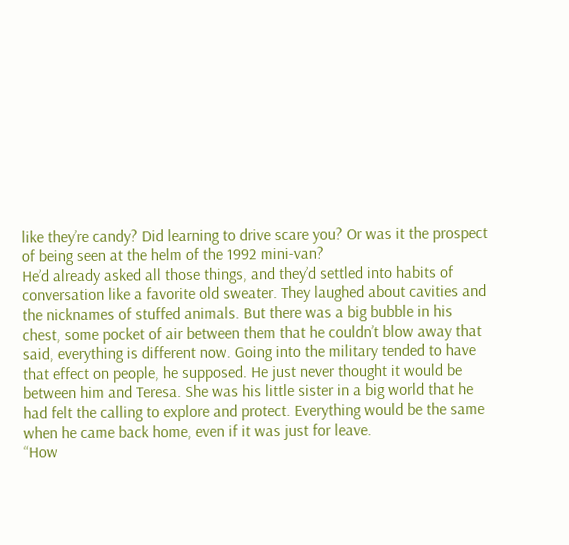like they’re candy? Did learning to drive scare you? Or was it the prospect of being seen at the helm of the 1992 mini-van?
He’d already asked all those things, and they’d settled into habits of conversation like a favorite old sweater. They laughed about cavities and the nicknames of stuffed animals. But there was a big bubble in his chest, some pocket of air between them that he couldn’t blow away that said, everything is different now. Going into the military tended to have that effect on people, he supposed. He just never thought it would be between him and Teresa. She was his little sister in a big world that he had felt the calling to explore and protect. Everything would be the same when he came back home, even if it was just for leave.
“How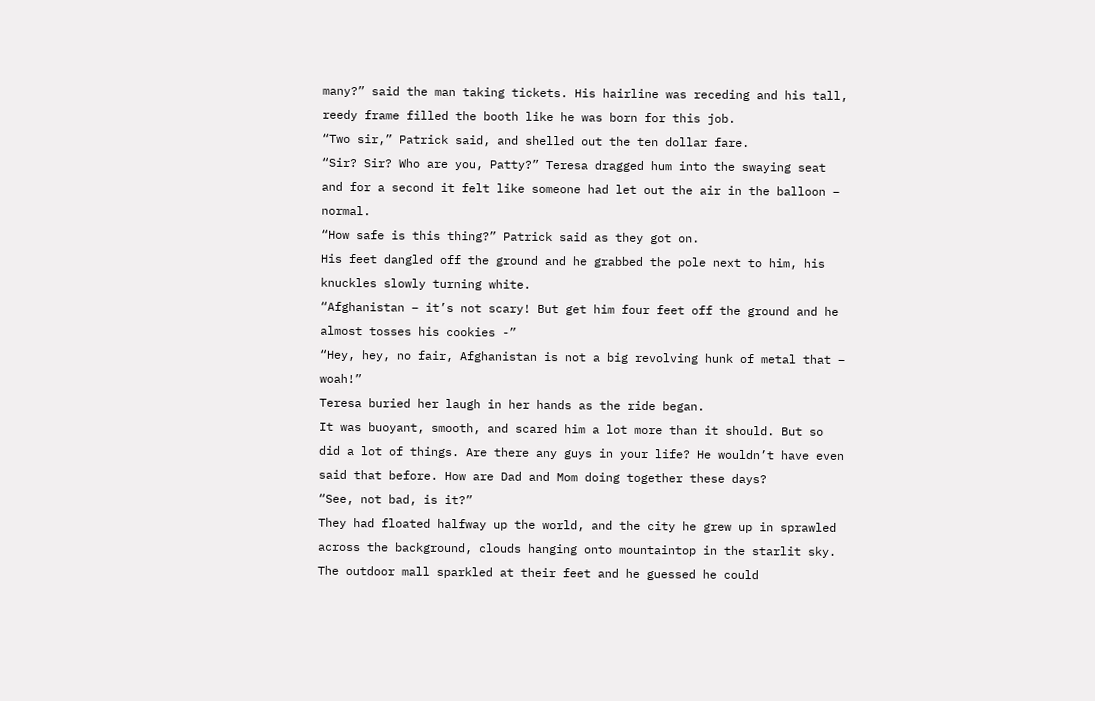many?” said the man taking tickets. His hairline was receding and his tall, reedy frame filled the booth like he was born for this job.
“Two sir,” Patrick said, and shelled out the ten dollar fare.
“Sir? Sir? Who are you, Patty?” Teresa dragged hum into the swaying seat and for a second it felt like someone had let out the air in the balloon – normal.
“How safe is this thing?” Patrick said as they got on.
His feet dangled off the ground and he grabbed the pole next to him, his knuckles slowly turning white.
“Afghanistan – it’s not scary! But get him four feet off the ground and he almost tosses his cookies -”
“Hey, hey, no fair, Afghanistan is not a big revolving hunk of metal that – woah!”
Teresa buried her laugh in her hands as the ride began.
It was buoyant, smooth, and scared him a lot more than it should. But so did a lot of things. Are there any guys in your life? He wouldn’t have even said that before. How are Dad and Mom doing together these days?
“See, not bad, is it?”
They had floated halfway up the world, and the city he grew up in sprawled across the background, clouds hanging onto mountaintop in the starlit sky. The outdoor mall sparkled at their feet and he guessed he could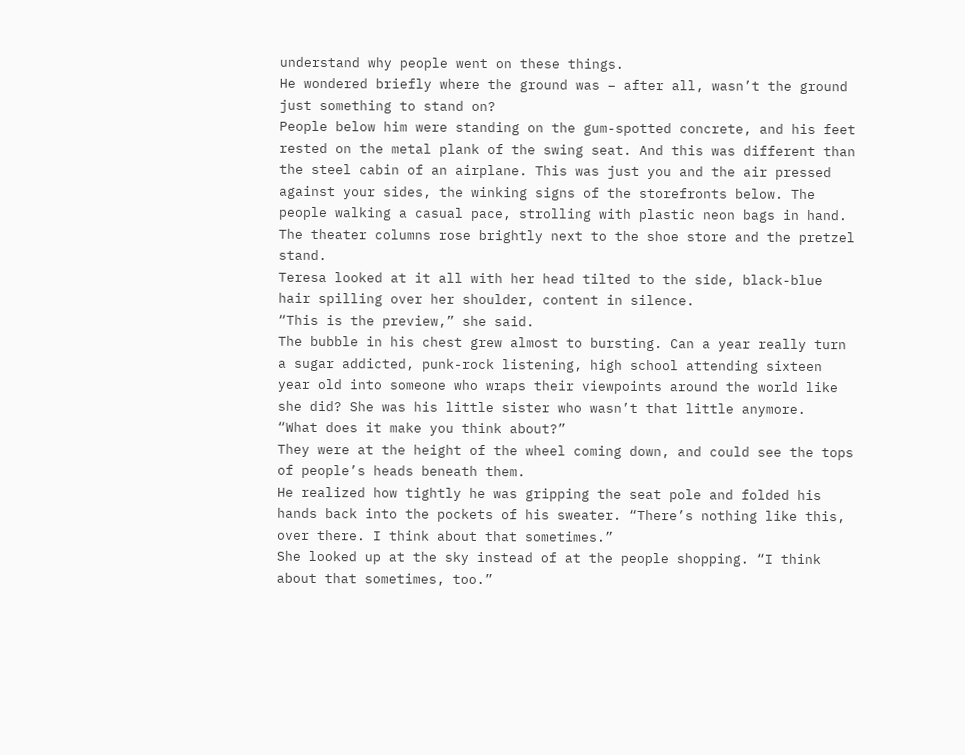understand why people went on these things.
He wondered briefly where the ground was – after all, wasn’t the ground just something to stand on?
People below him were standing on the gum-spotted concrete, and his feet rested on the metal plank of the swing seat. And this was different than the steel cabin of an airplane. This was just you and the air pressed against your sides, the winking signs of the storefronts below. The people walking a casual pace, strolling with plastic neon bags in hand. The theater columns rose brightly next to the shoe store and the pretzel stand.
Teresa looked at it all with her head tilted to the side, black-blue hair spilling over her shoulder, content in silence.
“This is the preview,” she said.
The bubble in his chest grew almost to bursting. Can a year really turn a sugar addicted, punk-rock listening, high school attending sixteen year old into someone who wraps their viewpoints around the world like she did? She was his little sister who wasn’t that little anymore.
“What does it make you think about?”
They were at the height of the wheel coming down, and could see the tops of people’s heads beneath them.
He realized how tightly he was gripping the seat pole and folded his hands back into the pockets of his sweater. “There’s nothing like this, over there. I think about that sometimes.”
She looked up at the sky instead of at the people shopping. “I think about that sometimes, too.”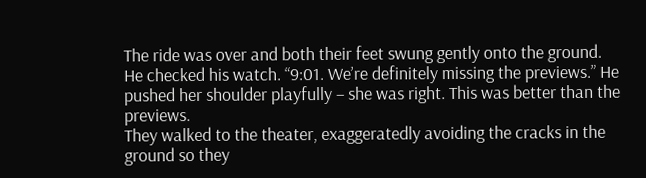The ride was over and both their feet swung gently onto the ground.
He checked his watch. “9:01. We’re definitely missing the previews.” He pushed her shoulder playfully – she was right. This was better than the previews.
They walked to the theater, exaggeratedly avoiding the cracks in the ground so they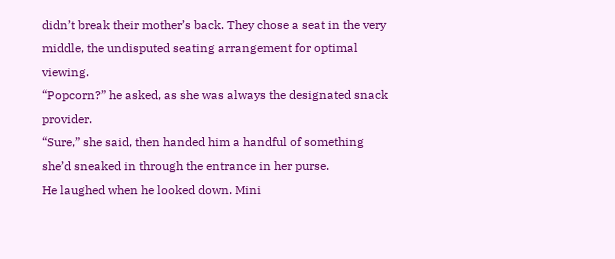didn’t break their mother’s back. They chose a seat in the very middle, the undisputed seating arrangement for optimal viewing.
“Popcorn?” he asked, as she was always the designated snack provider.
“Sure,” she said, then handed him a handful of something she’d sneaked in through the entrance in her purse.
He laughed when he looked down. Mini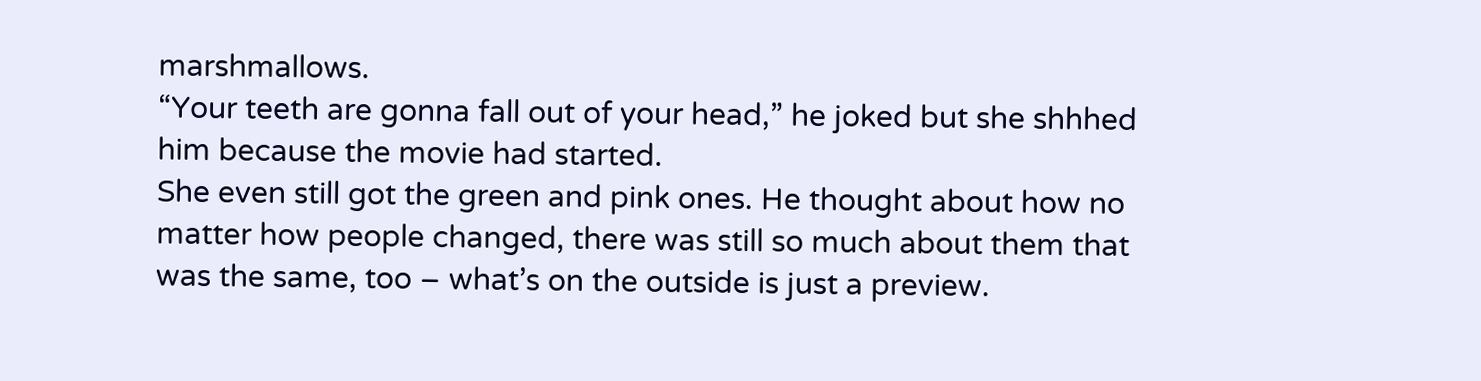marshmallows.
“Your teeth are gonna fall out of your head,” he joked but she shhhed him because the movie had started.
She even still got the green and pink ones. He thought about how no matter how people changed, there was still so much about them that was the same, too – what’s on the outside is just a preview.